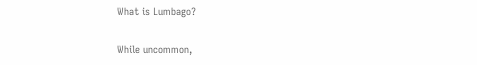What is Lumbago?

While uncommon,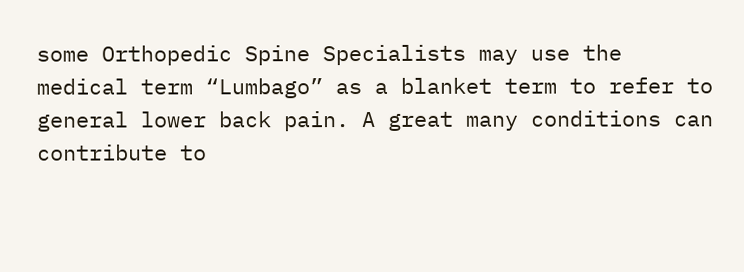some Orthopedic Spine Specialists may use the medical term “Lumbago” as a blanket term to refer to general lower back pain. A great many conditions can contribute to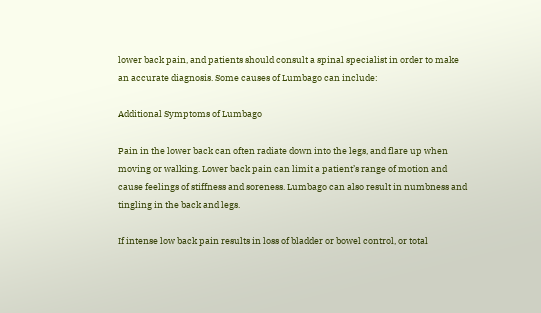lower back pain, and patients should consult a spinal specialist in order to make an accurate diagnosis. Some causes of Lumbago can include:

Additional Symptoms of Lumbago

Pain in the lower back can often radiate down into the legs, and flare up when moving or walking. Lower back pain can limit a patient’s range of motion and cause feelings of stiffness and soreness. Lumbago can also result in numbness and tingling in the back and legs.

If intense low back pain results in loss of bladder or bowel control, or total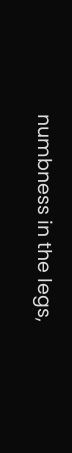numbness in the legs,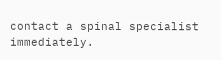contact a spinal specialist immediately.